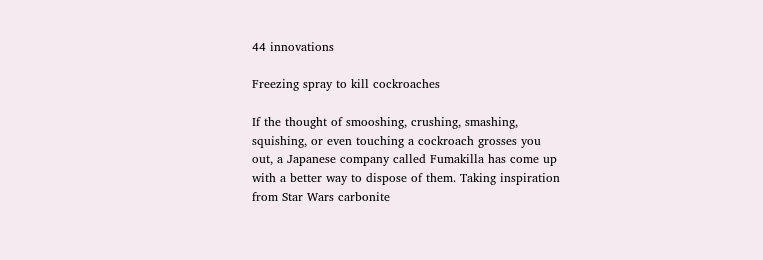44 innovations

Freezing spray to kill cockroaches

If the thought of smooshing, crushing, smashing, squishing, or even touching a cockroach grosses you out, a Japanese company called Fumakilla has come up with a better way to dispose of them. Taking inspiration from Star Wars carbonite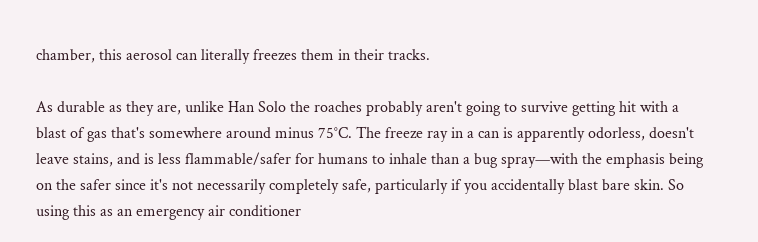chamber, this aerosol can literally freezes them in their tracks.

As durable as they are, unlike Han Solo the roaches probably aren't going to survive getting hit with a blast of gas that's somewhere around minus 75°C. The freeze ray in a can is apparently odorless, doesn't leave stains, and is less flammable/safer for humans to inhale than a bug spray—with the emphasis being on the safer since it's not necessarily completely safe, particularly if you accidentally blast bare skin. So using this as an emergency air conditioner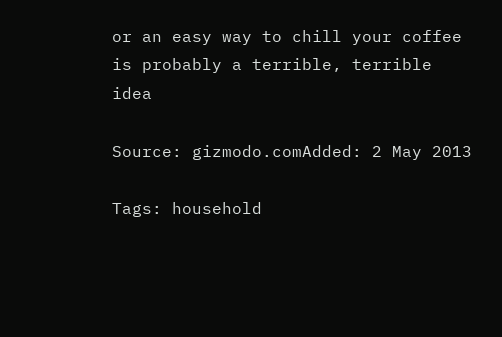or an easy way to chill your coffee is probably a terrible, terrible idea

Source: gizmodo.comAdded: 2 May 2013

Tags: household